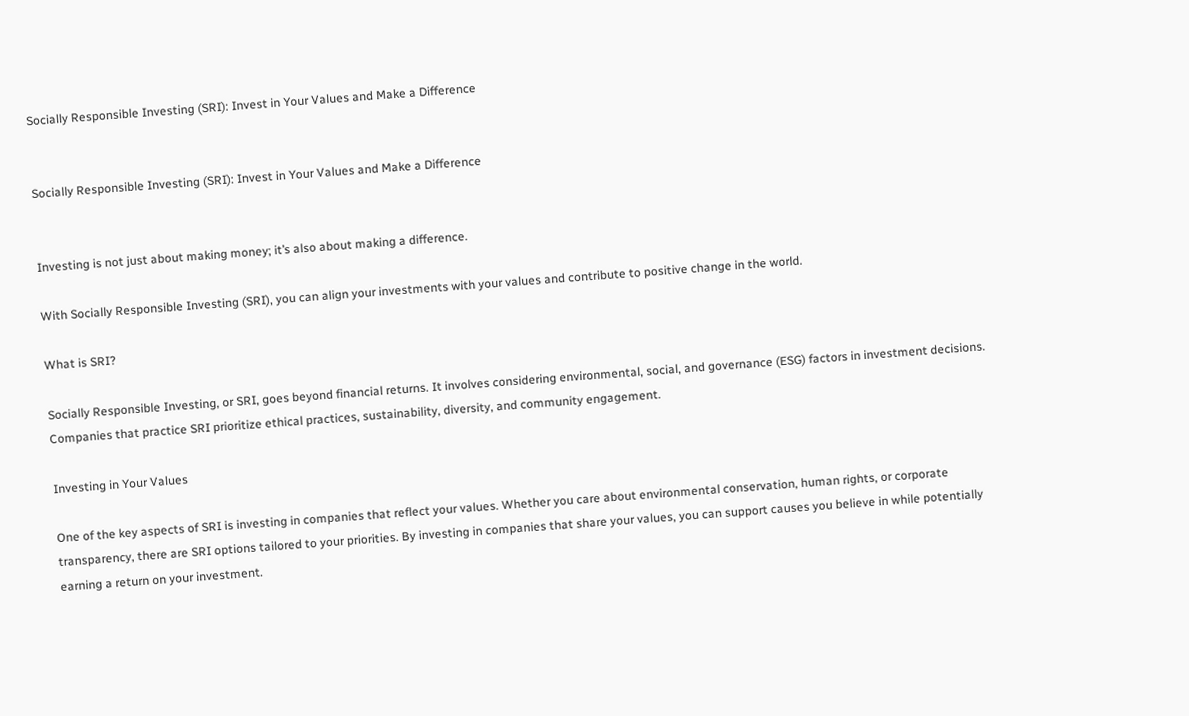Socially Responsible Investing (SRI): Invest in Your Values and Make a Difference


Socially Responsible Investing (SRI): Invest in Your Values and Make a Difference


Investing is not just about making money; it’s also about making a difference.

With Socially Responsible Investing (SRI), you can align your investments with your values and contribute to positive change in the world.

What is SRI?

Socially Responsible Investing, or SRI, goes beyond financial returns. It involves considering environmental, social, and governance (ESG) factors in investment decisions. Companies that practice SRI prioritize ethical practices, sustainability, diversity, and community engagement.

Investing in Your Values

One of the key aspects of SRI is investing in companies that reflect your values. Whether you care about environmental conservation, human rights, or corporate transparency, there are SRI options tailored to your priorities. By investing in companies that share your values, you can support causes you believe in while potentially earning a return on your investment.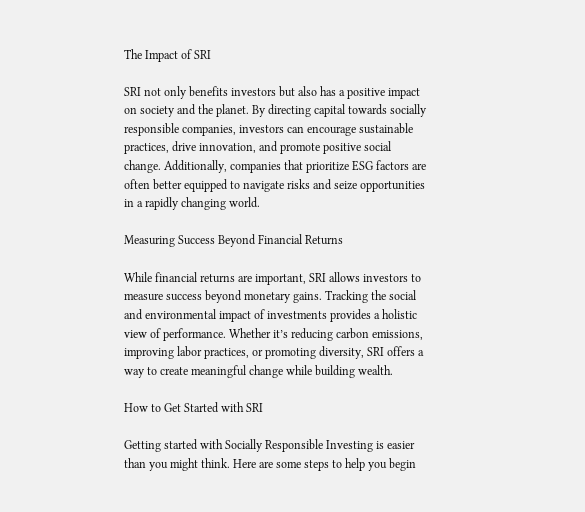The Impact of SRI

SRI not only benefits investors but also has a positive impact on society and the planet. By directing capital towards socially responsible companies, investors can encourage sustainable practices, drive innovation, and promote positive social change. Additionally, companies that prioritize ESG factors are often better equipped to navigate risks and seize opportunities in a rapidly changing world.

Measuring Success Beyond Financial Returns

While financial returns are important, SRI allows investors to measure success beyond monetary gains. Tracking the social and environmental impact of investments provides a holistic view of performance. Whether it’s reducing carbon emissions, improving labor practices, or promoting diversity, SRI offers a way to create meaningful change while building wealth.

How to Get Started with SRI

Getting started with Socially Responsible Investing is easier than you might think. Here are some steps to help you begin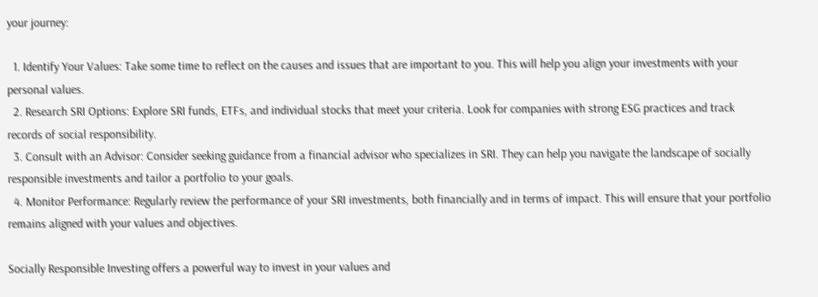your journey:

  1. Identify Your Values: Take some time to reflect on the causes and issues that are important to you. This will help you align your investments with your personal values.
  2. Research SRI Options: Explore SRI funds, ETFs, and individual stocks that meet your criteria. Look for companies with strong ESG practices and track records of social responsibility.
  3. Consult with an Advisor: Consider seeking guidance from a financial advisor who specializes in SRI. They can help you navigate the landscape of socially responsible investments and tailor a portfolio to your goals.
  4. Monitor Performance: Regularly review the performance of your SRI investments, both financially and in terms of impact. This will ensure that your portfolio remains aligned with your values and objectives.

Socially Responsible Investing offers a powerful way to invest in your values and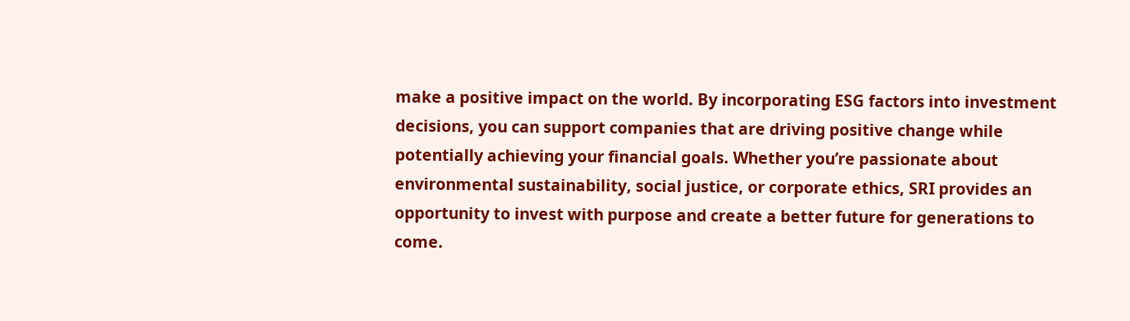make a positive impact on the world. By incorporating ESG factors into investment decisions, you can support companies that are driving positive change while potentially achieving your financial goals. Whether you’re passionate about environmental sustainability, social justice, or corporate ethics, SRI provides an opportunity to invest with purpose and create a better future for generations to come.